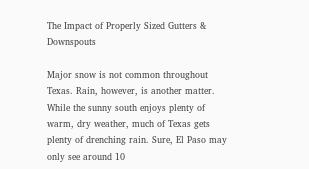The Impact of Properly Sized Gutters & Downspouts

Major snow is not common throughout Texas. Rain, however, is another matter. While the sunny south enjoys plenty of warm, dry weather, much of Texas gets plenty of drenching rain. Sure, El Paso may only see around 10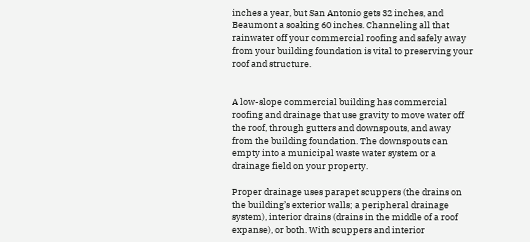inches a year, but San Antonio gets 32 inches, and Beaumont a soaking 60 inches. Channeling all that rainwater off your commercial roofing and safely away from your building foundation is vital to preserving your roof and structure.


A low-slope commercial building has commercial roofing and drainage that use gravity to move water off the roof, through gutters and downspouts, and away from the building foundation. The downspouts can empty into a municipal waste water system or a drainage field on your property.

Proper drainage uses parapet scuppers (the drains on the building’s exterior walls; a peripheral drainage system), interior drains (drains in the middle of a roof expanse), or both. With scuppers and interior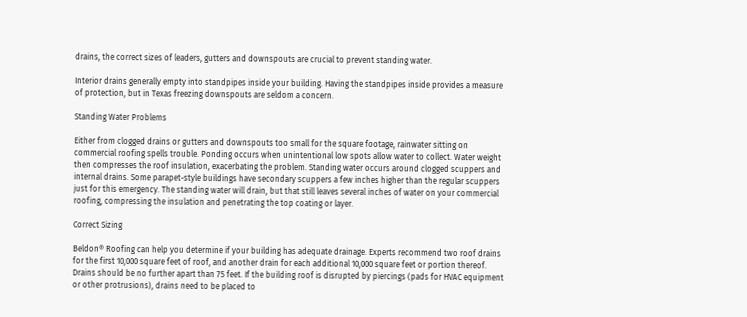drains, the correct sizes of leaders, gutters and downspouts are crucial to prevent standing water.

Interior drains generally empty into standpipes inside your building. Having the standpipes inside provides a measure of protection, but in Texas freezing downspouts are seldom a concern.

Standing Water Problems

Either from clogged drains or gutters and downspouts too small for the square footage, rainwater sitting on commercial roofing spells trouble. Ponding occurs when unintentional low spots allow water to collect. Water weight then compresses the roof insulation, exacerbating the problem. Standing water occurs around clogged scuppers and internal drains. Some parapet-style buildings have secondary scuppers a few inches higher than the regular scuppers just for this emergency. The standing water will drain, but that still leaves several inches of water on your commercial roofing, compressing the insulation and penetrating the top coating or layer.

Correct Sizing

Beldon® Roofing can help you determine if your building has adequate drainage. Experts recommend two roof drains for the first 10,000 square feet of roof, and another drain for each additional 10,000 square feet or portion thereof. Drains should be no further apart than 75 feet. If the building roof is disrupted by piercings (pads for HVAC equipment or other protrusions), drains need to be placed to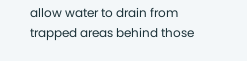allow water to drain from trapped areas behind those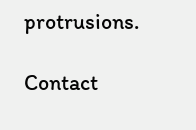protrusions.

Contact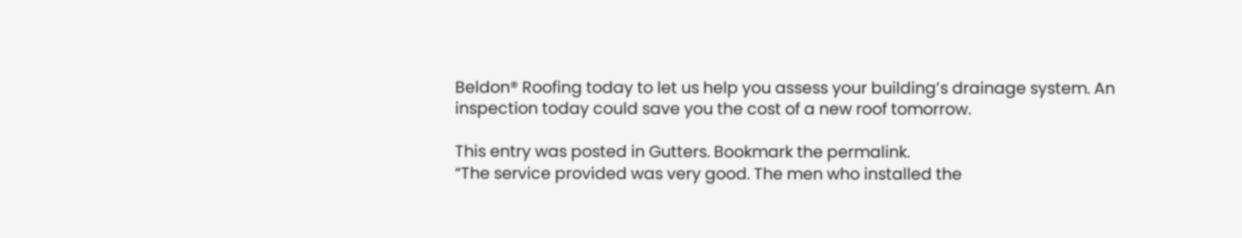Beldon® Roofing today to let us help you assess your building’s drainage system. An inspection today could save you the cost of a new roof tomorrow.

This entry was posted in Gutters. Bookmark the permalink.
“The service provided was very good. The men who installed the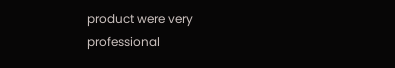product were very professional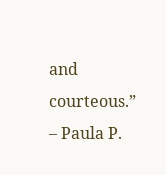and courteous.”
– Paula P.